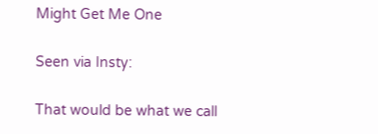Might Get Me One

Seen via Insty:

That would be what we call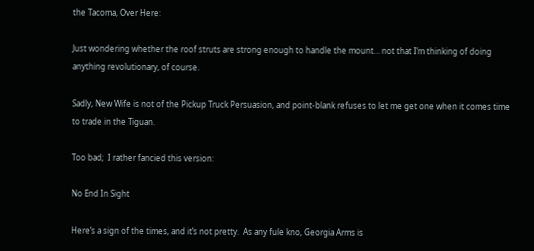the Tacoma, Over Here:

Just wondering whether the roof struts are strong enough to handle the mount… not that I’m thinking of doing anything revolutionary, of course.

Sadly, New Wife is not of the Pickup Truck Persuasion, and point-blank refuses to let me get one when it comes time to trade in the Tiguan.

Too bad;  I rather fancied this version:

No End In Sight

Here’s a sign of the times, and it’s not pretty.  As any fule kno, Georgia Arms is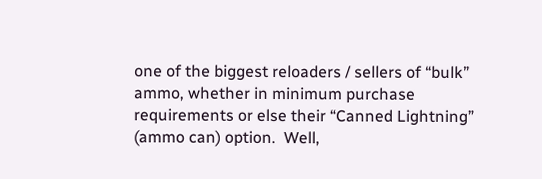one of the biggest reloaders / sellers of “bulk” ammo, whether in minimum purchase requirements or else their “Canned Lightning” (ammo can) option.  Well,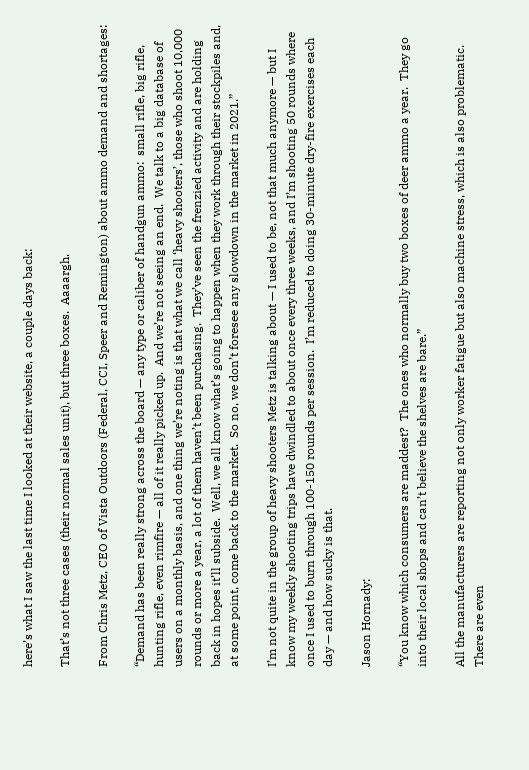here’s what I saw the last time I looked at their website, a couple days back:

That’s not three cases (their normal sales unit), but three boxes.  Aaaargh.

From Chris Metz, CEO of Vista Outdoors (Federal, CCI, Speer and Remington) about ammo demand and shortages:

“Demand has been really strong across the board — any type or caliber of handgun ammo:  small rifle, big rifle, hunting rifle, even rimfire — all of it really picked up.  And we’re not seeing an end.  We talk to a big database of users on a monthly basis, and one thing we’re noting is that what we call ‘heavy shooters’, those who shoot 10,000 rounds or more a year, a lot of them haven’t been purchasing.  They’ve seen the frenzied activity and are holding back in hopes it’ll subside.  Well, we all know what’s going to happen when they work through their stockpiles and, at some point, come back to the market.  So no, we don’t foresee any slowdown in the market in 2021.”

I’m not quite in the group of heavy shooters Metz is talking about — I used to be, not that much anymore — but I know my weekly shooting trips have dwindled to about once every three weeks, and I’m shooting 50 rounds where once I used to burn through 100-150 rounds per session.  I’m reduced to doing 30-minute dry-fire exercises each day — and how sucky is that.

Jason Hornady:

“You know which consumers are maddest?  The ones who normally buy two boxes of deer ammo a year.  They go into their local shops and can’t believe the shelves are bare.”

All the manufacturers are reporting not only worker fatigue but also machine stress, which is also problematic.  There are even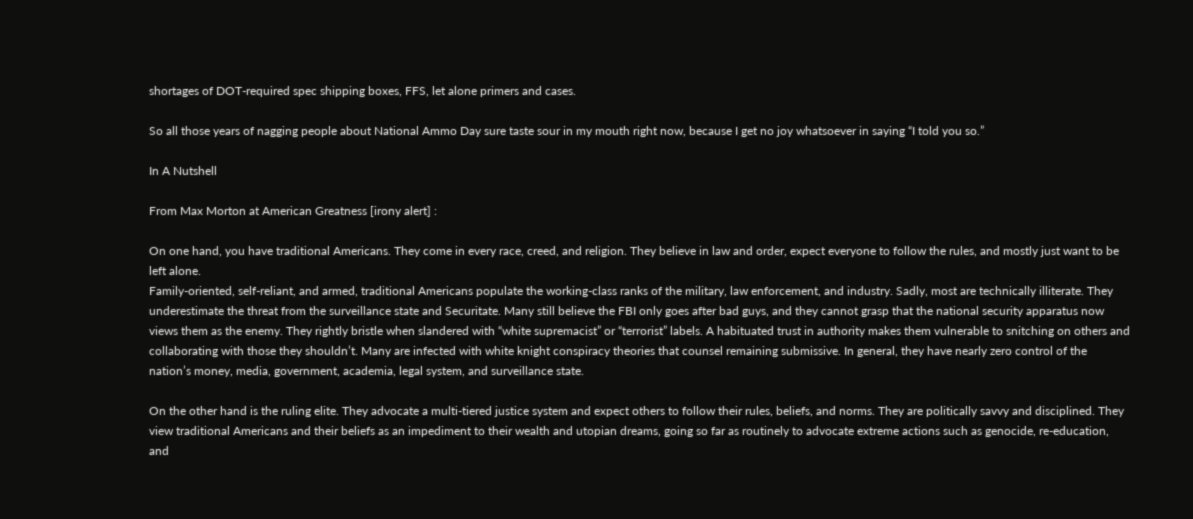shortages of DOT-required spec shipping boxes, FFS, let alone primers and cases.

So all those years of nagging people about National Ammo Day sure taste sour in my mouth right now, because I get no joy whatsoever in saying “I told you so.”

In A Nutshell

From Max Morton at American Greatness [irony alert] :

On one hand, you have traditional Americans. They come in every race, creed, and religion. They believe in law and order, expect everyone to follow the rules, and mostly just want to be left alone.
Family-oriented, self-reliant, and armed, traditional Americans populate the working-class ranks of the military, law enforcement, and industry. Sadly, most are technically illiterate. They underestimate the threat from the surveillance state and Securitate. Many still believe the FBI only goes after bad guys, and they cannot grasp that the national security apparatus now views them as the enemy. They rightly bristle when slandered with “white supremacist” or “terrorist” labels. A habituated trust in authority makes them vulnerable to snitching on others and collaborating with those they shouldn’t. Many are infected with white knight conspiracy theories that counsel remaining submissive. In general, they have nearly zero control of the nation’s money, media, government, academia, legal system, and surveillance state.

On the other hand is the ruling elite. They advocate a multi-tiered justice system and expect others to follow their rules, beliefs, and norms. They are politically savvy and disciplined. They view traditional Americans and their beliefs as an impediment to their wealth and utopian dreams, going so far as routinely to advocate extreme actions such as genocide, re-education, and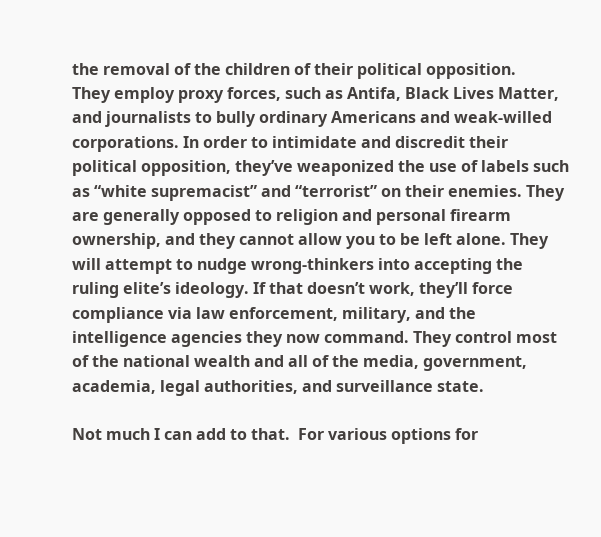the removal of the children of their political opposition.
They employ proxy forces, such as Antifa, Black Lives Matter, and journalists to bully ordinary Americans and weak-willed corporations. In order to intimidate and discredit their political opposition, they’ve weaponized the use of labels such as “white supremacist” and “terrorist” on their enemies. They are generally opposed to religion and personal firearm ownership, and they cannot allow you to be left alone. They will attempt to nudge wrong-thinkers into accepting the ruling elite’s ideology. If that doesn’t work, they’ll force compliance via law enforcement, military, and the intelligence agencies they now command. They control most of the national wealth and all of the media, government, academia, legal authorities, and surveillance state.

Not much I can add to that.  For various options for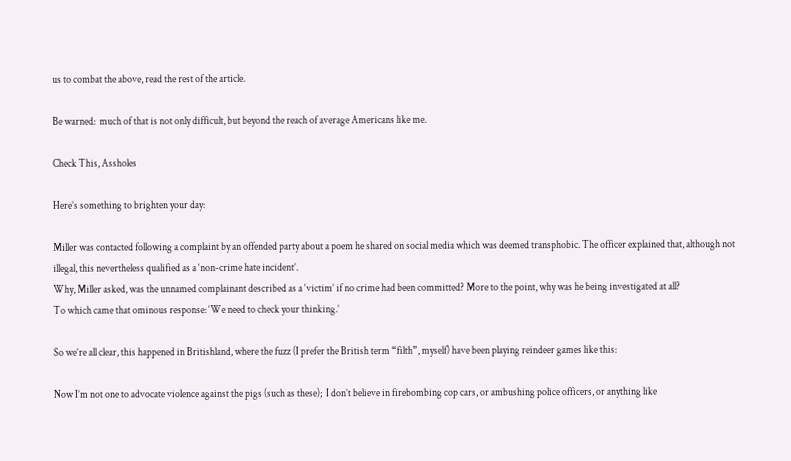us to combat the above, read the rest of the article.

Be warned:  much of that is not only difficult, but beyond the reach of average Americans like me.

Check This, Assholes

Here’s something to brighten your day:

Miller was contacted following a complaint by an offended party about a poem he shared on social media which was deemed transphobic. The officer explained that, although not illegal, this nevertheless qualified as a ‘non-crime hate incident’.
Why, Miller asked, was the unnamed complainant described as a ‘victim’ if no crime had been committed? More to the point, why was he being investigated at all?
To which came that ominous response: ‘We need to check your thinking.’

So we’re all clear, this happened in Britishland, where the fuzz (I prefer the British term “filth”, myself) have been playing reindeer games like this:

Now I’m not one to advocate violence against the pigs (such as these);  I don’t believe in firebombing cop cars, or ambushing police officers, or anything like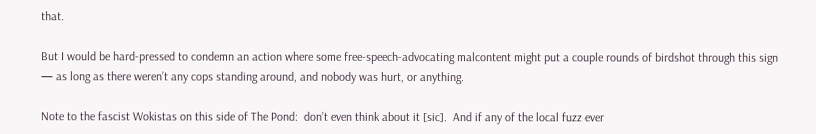that.

But I would be hard-pressed to condemn an action where some free-speech-advocating malcontent might put a couple rounds of birdshot through this sign — as long as there weren’t any cops standing around, and nobody was hurt, or anything.

Note to the fascist Wokistas on this side of The Pond:  don’t even think about it [sic].  And if any of the local fuzz ever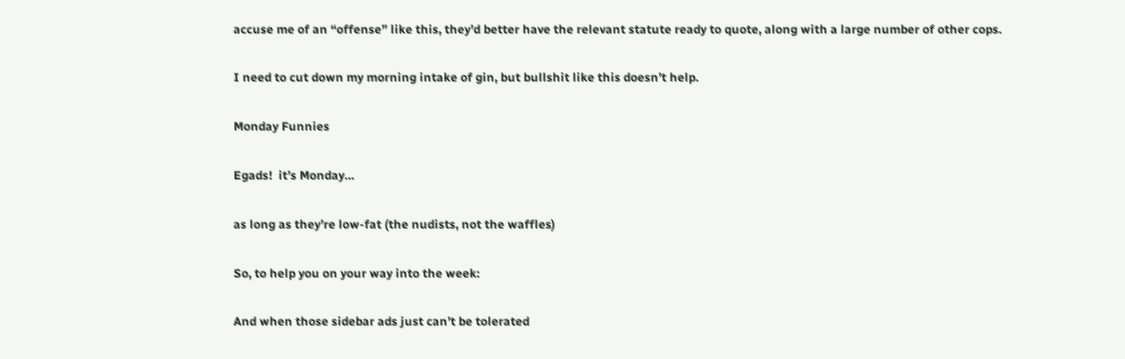accuse me of an “offense” like this, they’d better have the relevant statute ready to quote, along with a large number of other cops.

I need to cut down my morning intake of gin, but bullshit like this doesn’t help.

Monday Funnies

Egads!  it’s Monday…

as long as they’re low-fat (the nudists, not the waffles)

So, to help you on your way into the week:

And when those sidebar ads just can’t be tolerated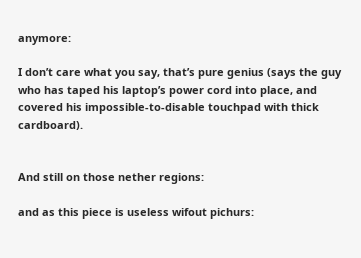anymore:

I don’t care what you say, that’s pure genius (says the guy who has taped his laptop’s power cord into place, and covered his impossible-to-disable touchpad with thick cardboard).


And still on those nether regions:

and as this piece is useless wifout pichurs: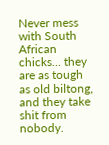Never mess with South African chicks… they are as tough as old biltong, and they take shit from nobody.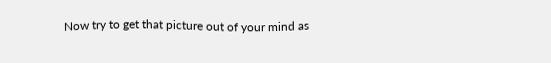Now try to get that picture out of your mind as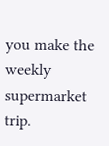you make the weekly supermarket trip.